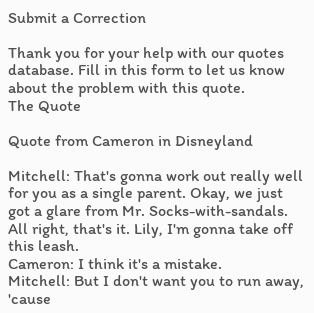Submit a Correction

Thank you for your help with our quotes database. Fill in this form to let us know about the problem with this quote.
The Quote

Quote from Cameron in Disneyland

Mitchell: That's gonna work out really well for you as a single parent. Okay, we just got a glare from Mr. Socks-with-sandals. All right, that's it. Lily, I'm gonna take off this leash.
Cameron: I think it's a mistake.
Mitchell: But I don't want you to run away, 'cause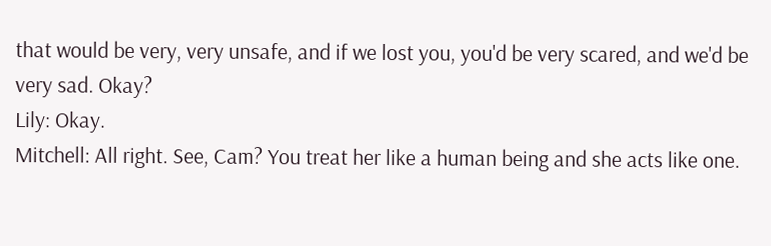that would be very, very unsafe, and if we lost you, you'd be very scared, and we'd be very sad. Okay?
Lily: Okay.
Mitchell: All right. See, Cam? You treat her like a human being and she acts like one.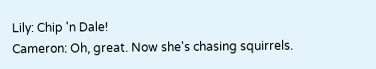Lily: Chip 'n Dale!
Cameron: Oh, great. Now she's chasing squirrels.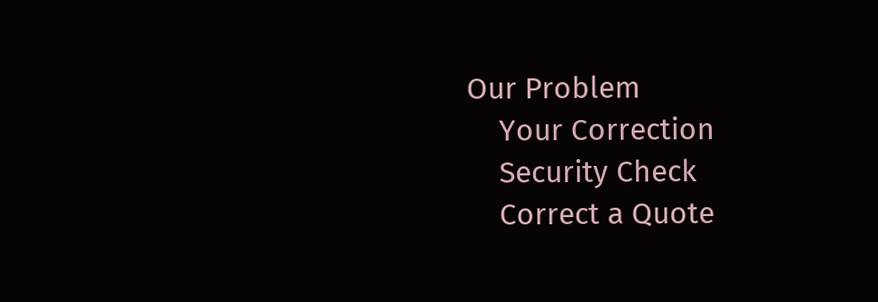Our Problem
    Your Correction
    Security Check
    Correct a Quote